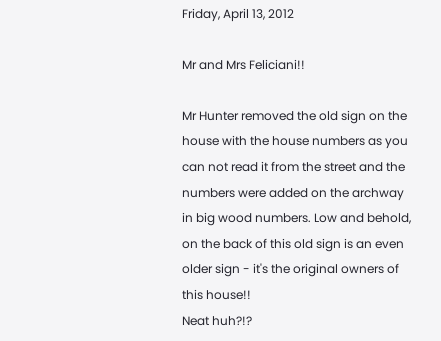Friday, April 13, 2012

Mr and Mrs Feliciani!!

Mr Hunter removed the old sign on the house with the house numbers as you can not read it from the street and the numbers were added on the archway in big wood numbers. Low and behold, on the back of this old sign is an even older sign - it's the original owners of this house!!
Neat huh?!?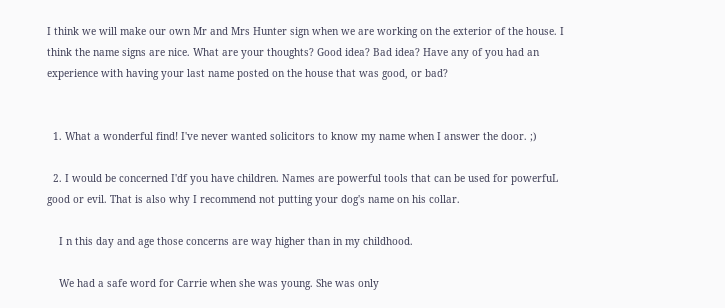I think we will make our own Mr and Mrs Hunter sign when we are working on the exterior of the house. I think the name signs are nice. What are your thoughts? Good idea? Bad idea? Have any of you had an experience with having your last name posted on the house that was good, or bad?


  1. What a wonderful find! I've never wanted solicitors to know my name when I answer the door. ;)

  2. I would be concerned I'df you have children. Names are powerful tools that can be used for powerfuL good or evil. That is also why I recommend not putting your dog's name on his collar.

    I n this day and age those concerns are way higher than in my childhood.

    We had a safe word for Carrie when she was young. She was only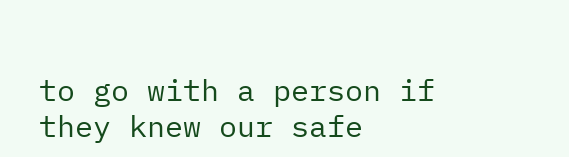to go with a person if they knew our safe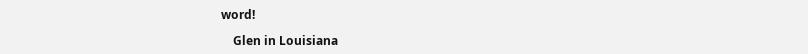word!

    Glen in Louisiana